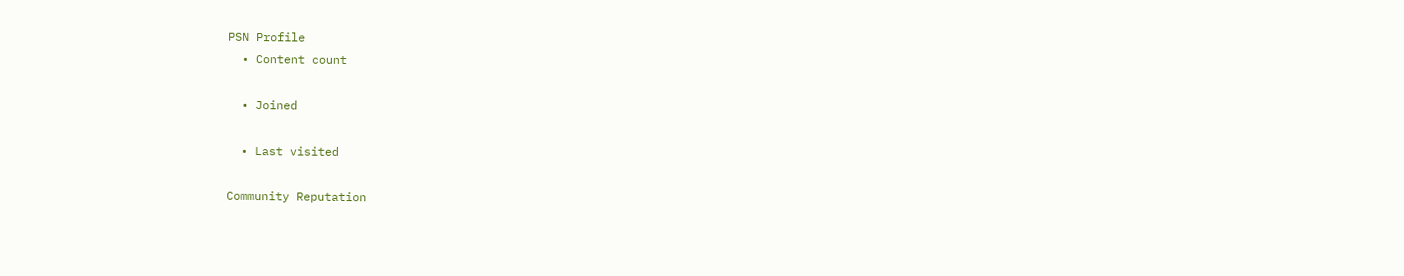PSN Profile
  • Content count

  • Joined

  • Last visited

Community Reputation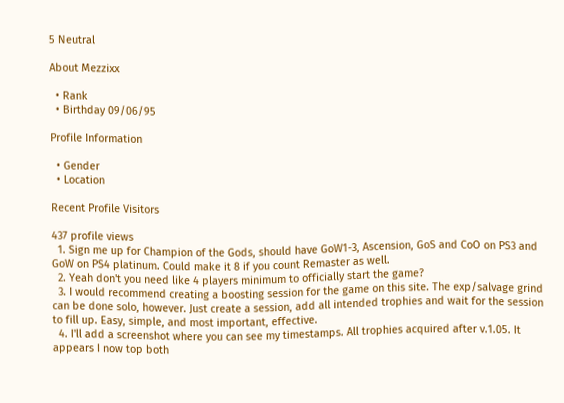5 Neutral

About Mezzixx

  • Rank
  • Birthday 09/06/95

Profile Information

  • Gender
  • Location

Recent Profile Visitors

437 profile views
  1. Sign me up for Champion of the Gods, should have GoW1-3, Ascension, GoS and CoO on PS3 and GoW on PS4 platinum. Could make it 8 if you count Remaster as well.
  2. Yeah don't you need like 4 players minimum to officially start the game?
  3. I would recommend creating a boosting session for the game on this site. The exp/salvage grind can be done solo, however. Just create a session, add all intended trophies and wait for the session to fill up. Easy, simple, and most important, effective.
  4. I'll add a screenshot where you can see my timestamps. All trophies acquired after v.1.05. It appears I now top both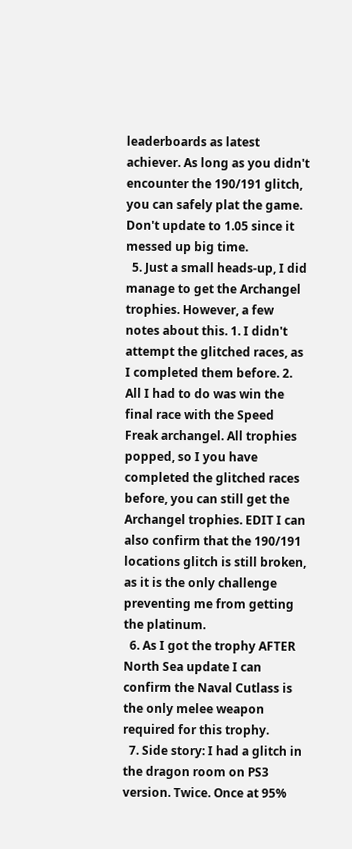leaderboards as latest achiever. As long as you didn't encounter the 190/191 glitch, you can safely plat the game. Don't update to 1.05 since it messed up big time.
  5. Just a small heads-up, I did manage to get the Archangel trophies. However, a few notes about this. 1. I didn't attempt the glitched races, as I completed them before. 2. All I had to do was win the final race with the Speed Freak archangel. All trophies popped, so I you have completed the glitched races before, you can still get the Archangel trophies. EDIT I can also confirm that the 190/191 locations glitch is still broken, as it is the only challenge preventing me from getting the platinum.
  6. As I got the trophy AFTER North Sea update I can confirm the Naval Cutlass is the only melee weapon required for this trophy.
  7. Side story: I had a glitch in the dragon room on PS3 version. Twice. Once at 95%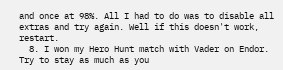and once at 98%. All I had to do was to disable all extras and try again. Well if this doesn't work, restart.
  8. I won my Hero Hunt match with Vader on Endor. Try to stay as much as you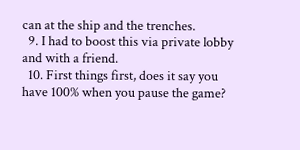can at the ship and the trenches.
  9. I had to boost this via private lobby and with a friend.
  10. First things first, does it say you have 100% when you pause the game?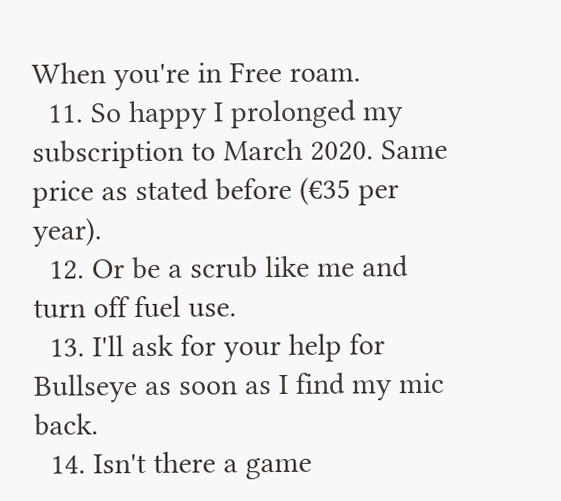When you're in Free roam.
  11. So happy I prolonged my subscription to March 2020. Same price as stated before (€35 per year).
  12. Or be a scrub like me and turn off fuel use.
  13. I'll ask for your help for Bullseye as soon as I find my mic back.
  14. Isn't there a game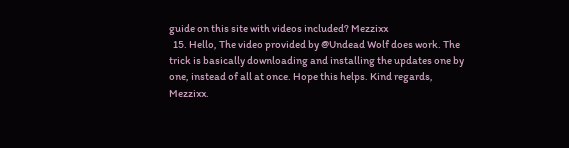guide on this site with videos included? Mezzixx
  15. Hello, The video provided by @Undead Wolf does work. The trick is basically downloading and installing the updates one by one, instead of all at once. Hope this helps. Kind regards, Mezzixx.